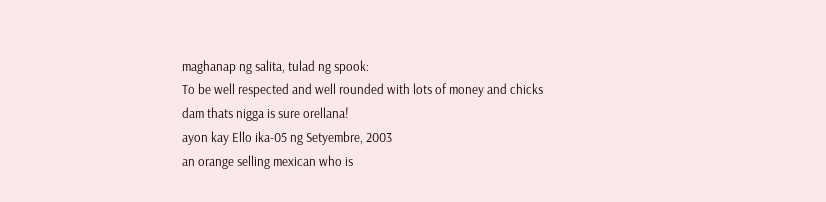maghanap ng salita, tulad ng spook:
To be well respected and well rounded with lots of money and chicks
dam thats nigga is sure orellana!
ayon kay Ello ika-05 ng Setyembre, 2003
an orange selling mexican who is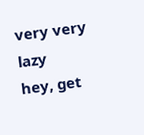very very lazy
hey, get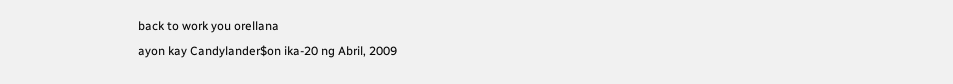back to work you orellana
ayon kay Candylander$on ika-20 ng Abril, 2009